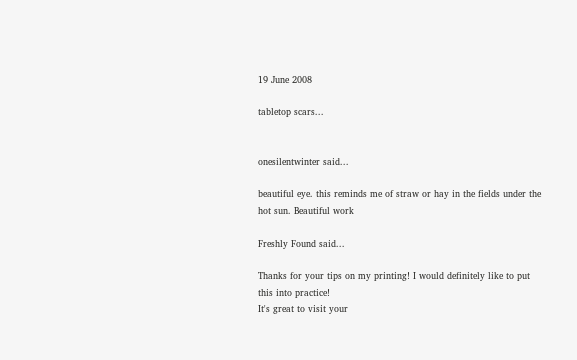19 June 2008

tabletop scars...


onesilentwinter said...

beautiful eye. this reminds me of straw or hay in the fields under the hot sun. Beautiful work

Freshly Found said...

Thanks for your tips on my printing! I would definitely like to put this into practice!
It's great to visit your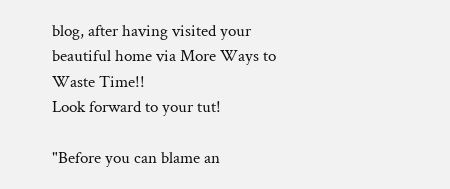blog, after having visited your beautiful home via More Ways to Waste Time!!
Look forward to your tut!

"Before you can blame an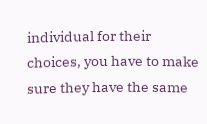individual for their choices, you have to make sure they have the same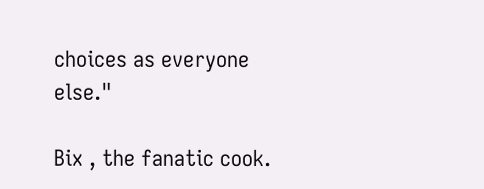choices as everyone else."

Bix , the fanatic cook.